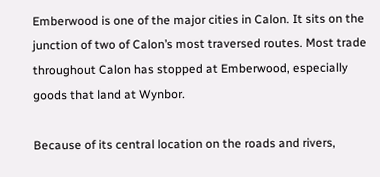Emberwood is one of the major cities in Calon. It sits on the junction of two of Calon’s most traversed routes. Most trade throughout Calon has stopped at Emberwood, especially goods that land at Wynbor.

Because of its central location on the roads and rivers,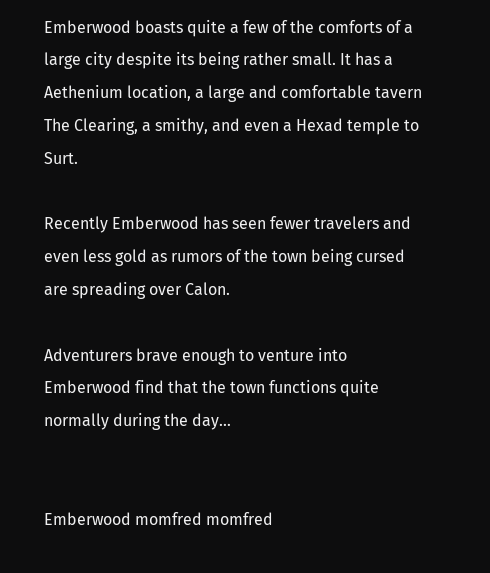Emberwood boasts quite a few of the comforts of a large city despite its being rather small. It has a Aethenium location, a large and comfortable tavern The Clearing, a smithy, and even a Hexad temple to Surt.

Recently Emberwood has seen fewer travelers and even less gold as rumors of the town being cursed are spreading over Calon.

Adventurers brave enough to venture into Emberwood find that the town functions quite normally during the day…


Emberwood momfred momfred